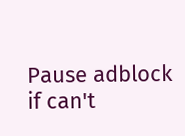Pause adblock if can't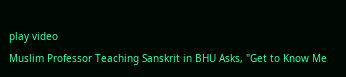play video
Muslim Professor Teaching Sanskrit in BHU Asks, "Get to Know Me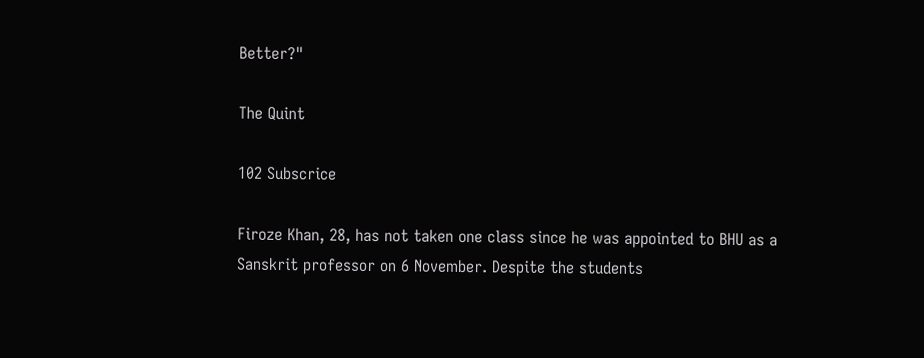Better?"

The Quint

102 Subscrice

Firoze Khan, 28, has not taken one class since he was appointed to BHU as a Sanskrit professor on 6 November. Despite the students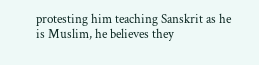protesting him teaching Sanskrit as he is Muslim, he believes they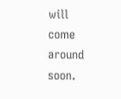will come around soon.